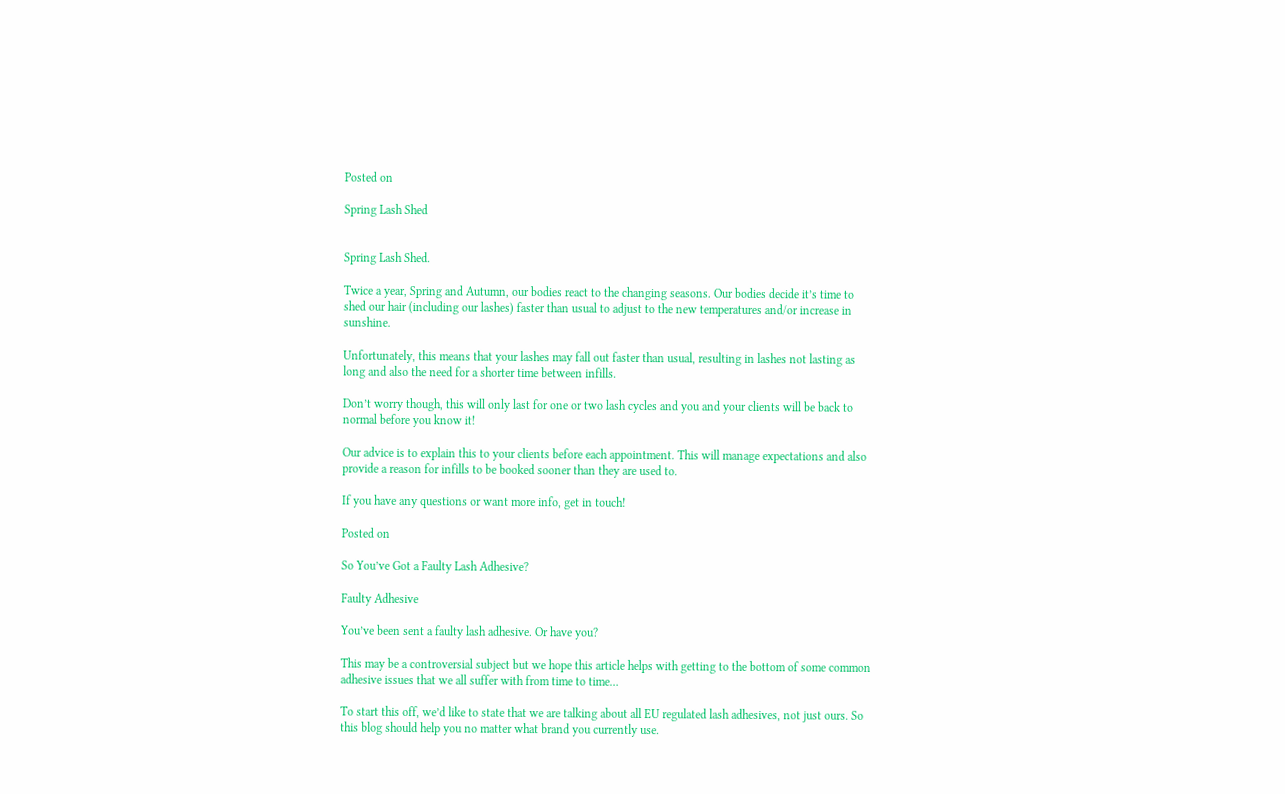Posted on

Spring Lash Shed


Spring Lash Shed.

Twice a year, Spring and Autumn, our bodies react to the changing seasons. Our bodies decide it’s time to shed our hair (including our lashes) faster than usual to adjust to the new temperatures and/or increase in sunshine.

Unfortunately, this means that your lashes may fall out faster than usual, resulting in lashes not lasting as long and also the need for a shorter time between infills.

Don’t worry though, this will only last for one or two lash cycles and you and your clients will be back to normal before you know it!

Our advice is to explain this to your clients before each appointment. This will manage expectations and also provide a reason for infills to be booked sooner than they are used to.

If you have any questions or want more info, get in touch!

Posted on

So You’ve Got a Faulty Lash Adhesive?

Faulty Adhesive

You’ve been sent a faulty lash adhesive. Or have you?

This may be a controversial subject but we hope this article helps with getting to the bottom of some common adhesive issues that we all suffer with from time to time…

To start this off, we’d like to state that we are talking about all EU regulated lash adhesives, not just ours. So this blog should help you no matter what brand you currently use.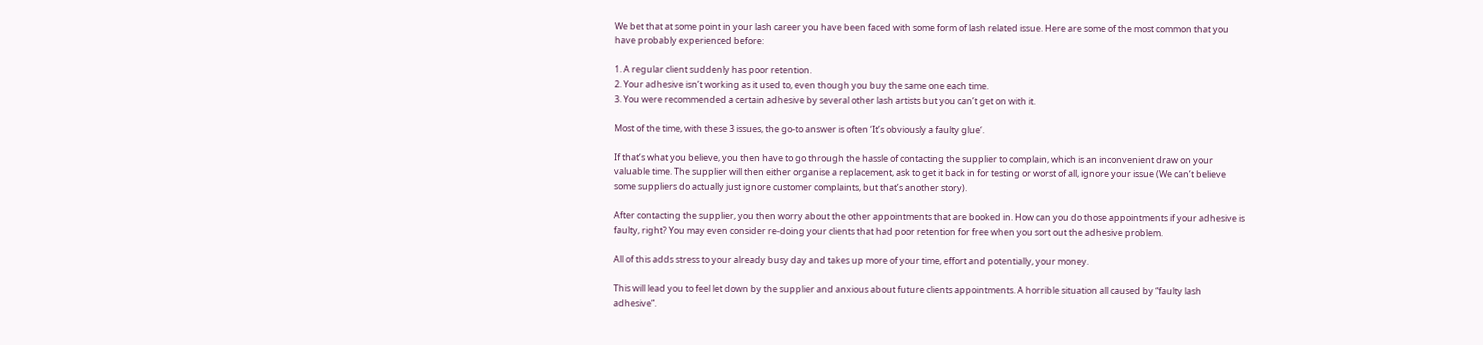We bet that at some point in your lash career you have been faced with some form of lash related issue. Here are some of the most common that you have probably experienced before:

1. A regular client suddenly has poor retention.
2. Your adhesive isn’t working as it used to, even though you buy the same one each time.
3. You were recommended a certain adhesive by several other lash artists but you can’t get on with it.

Most of the time, with these 3 issues, the go-to answer is often ‘It’s obviously a faulty glue‘.

If that’s what you believe, you then have to go through the hassle of contacting the supplier to complain, which is an inconvenient draw on your valuable time. The supplier will then either organise a replacement, ask to get it back in for testing or worst of all, ignore your issue (We can’t believe some suppliers do actually just ignore customer complaints, but that’s another story).

After contacting the supplier, you then worry about the other appointments that are booked in. How can you do those appointments if your adhesive is faulty, right? You may even consider re-doing your clients that had poor retention for free when you sort out the adhesive problem.

All of this adds stress to your already busy day and takes up more of your time, effort and potentially, your money.

This will lead you to feel let down by the supplier and anxious about future clients appointments. A horrible situation all caused by “faulty lash adhesive”.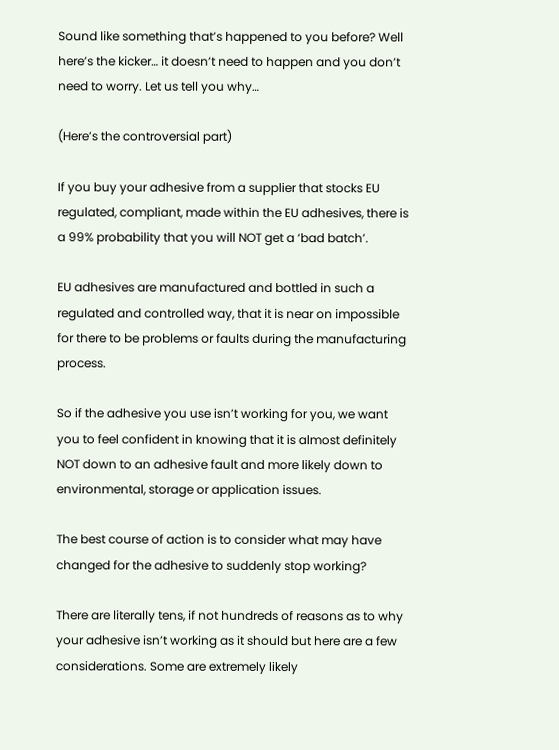Sound like something that’s happened to you before? Well here’s the kicker… it doesn’t need to happen and you don’t need to worry. Let us tell you why…

(Here’s the controversial part)

If you buy your adhesive from a supplier that stocks EU regulated, compliant, made within the EU adhesives, there is a 99% probability that you will NOT get a ‘bad batch’.

EU adhesives are manufactured and bottled in such a regulated and controlled way, that it is near on impossible for there to be problems or faults during the manufacturing process.

So if the adhesive you use isn’t working for you, we want you to feel confident in knowing that it is almost definitely NOT down to an adhesive fault and more likely down to environmental, storage or application issues.

The best course of action is to consider what may have changed for the adhesive to suddenly stop working?

There are literally tens, if not hundreds of reasons as to why your adhesive isn’t working as it should but here are a few considerations. Some are extremely likely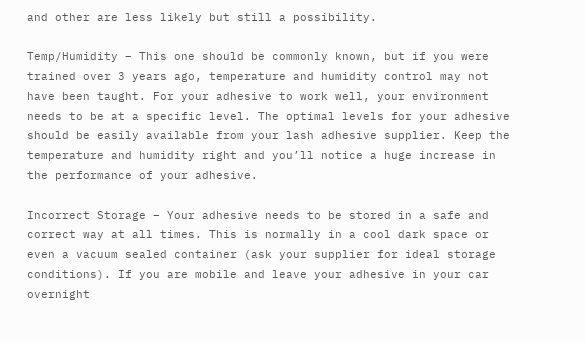and other are less likely but still a possibility.

Temp/Humidity – This one should be commonly known, but if you were trained over 3 years ago, temperature and humidity control may not have been taught. For your adhesive to work well, your environment needs to be at a specific level. The optimal levels for your adhesive should be easily available from your lash adhesive supplier. Keep the temperature and humidity right and you’ll notice a huge increase in the performance of your adhesive.

Incorrect Storage – Your adhesive needs to be stored in a safe and correct way at all times. This is normally in a cool dark space or even a vacuum sealed container (ask your supplier for ideal storage conditions). If you are mobile and leave your adhesive in your car overnight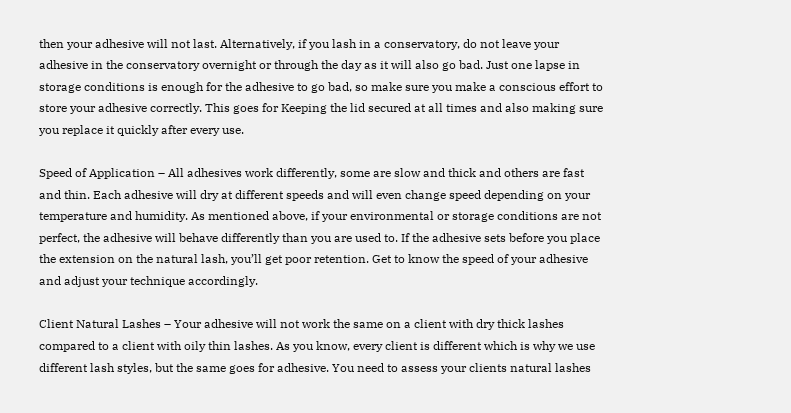then your adhesive will not last. Alternatively, if you lash in a conservatory, do not leave your adhesive in the conservatory overnight or through the day as it will also go bad. Just one lapse in storage conditions is enough for the adhesive to go bad, so make sure you make a conscious effort to store your adhesive correctly. This goes for Keeping the lid secured at all times and also making sure you replace it quickly after every use.

Speed of Application – All adhesives work differently, some are slow and thick and others are fast and thin. Each adhesive will dry at different speeds and will even change speed depending on your temperature and humidity. As mentioned above, if your environmental or storage conditions are not perfect, the adhesive will behave differently than you are used to. If the adhesive sets before you place the extension on the natural lash, you’ll get poor retention. Get to know the speed of your adhesive and adjust your technique accordingly.

Client Natural Lashes – Your adhesive will not work the same on a client with dry thick lashes compared to a client with oily thin lashes. As you know, every client is different which is why we use different lash styles, but the same goes for adhesive. You need to assess your clients natural lashes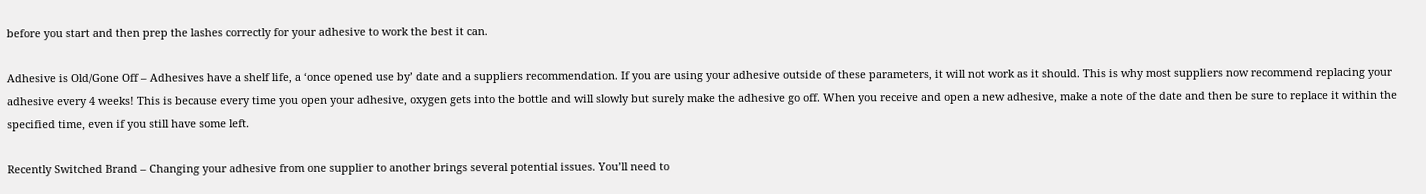before you start and then prep the lashes correctly for your adhesive to work the best it can.

Adhesive is Old/Gone Off – Adhesives have a shelf life, a ‘once opened use by’ date and a suppliers recommendation. If you are using your adhesive outside of these parameters, it will not work as it should. This is why most suppliers now recommend replacing your adhesive every 4 weeks! This is because every time you open your adhesive, oxygen gets into the bottle and will slowly but surely make the adhesive go off. When you receive and open a new adhesive, make a note of the date and then be sure to replace it within the specified time, even if you still have some left.

Recently Switched Brand – Changing your adhesive from one supplier to another brings several potential issues. You’ll need to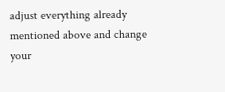adjust everything already mentioned above and change your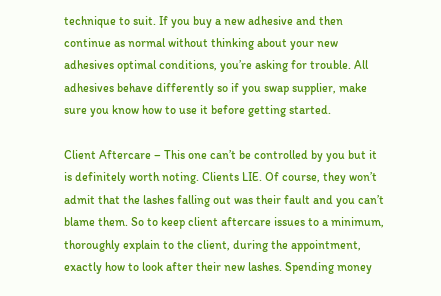technique to suit. If you buy a new adhesive and then continue as normal without thinking about your new adhesives optimal conditions, you’re asking for trouble. All adhesives behave differently so if you swap supplier, make sure you know how to use it before getting started.

Client Aftercare – This one can’t be controlled by you but it is definitely worth noting. Clients LIE. Of course, they won’t admit that the lashes falling out was their fault and you can’t blame them. So to keep client aftercare issues to a minimum, thoroughly explain to the client, during the appointment, exactly how to look after their new lashes. Spending money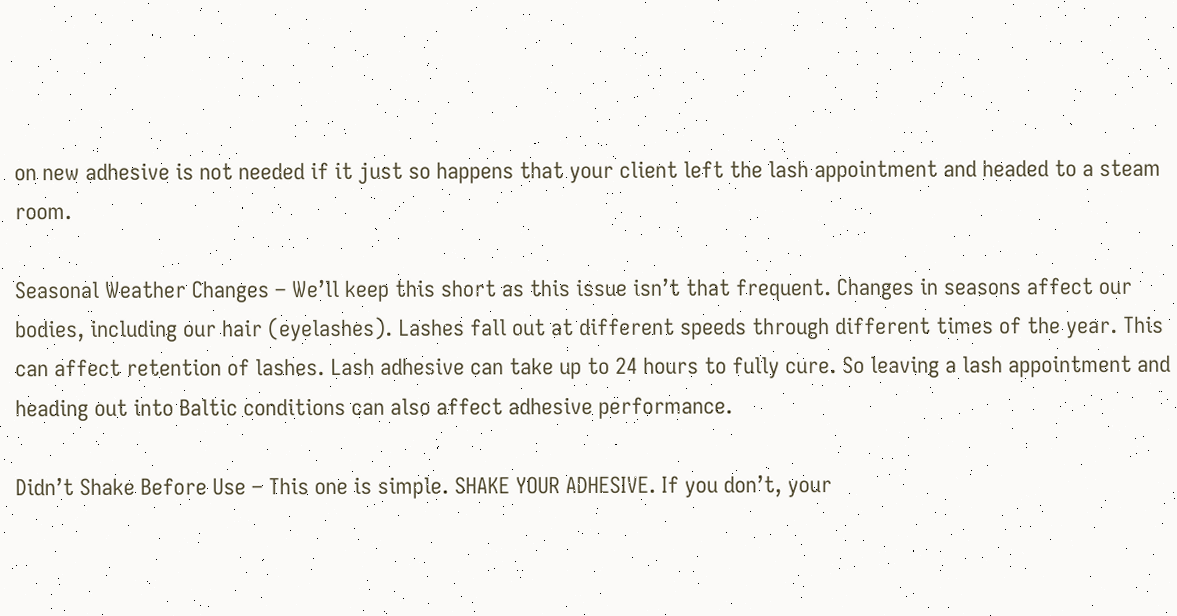on new adhesive is not needed if it just so happens that your client left the lash appointment and headed to a steam room.

Seasonal Weather Changes – We’ll keep this short as this issue isn’t that frequent. Changes in seasons affect our bodies, including our hair (eyelashes). Lashes fall out at different speeds through different times of the year. This can affect retention of lashes. Lash adhesive can take up to 24 hours to fully cure. So leaving a lash appointment and heading out into Baltic conditions can also affect adhesive performance.

Didn’t Shake Before Use – This one is simple. SHAKE YOUR ADHESIVE. If you don’t, your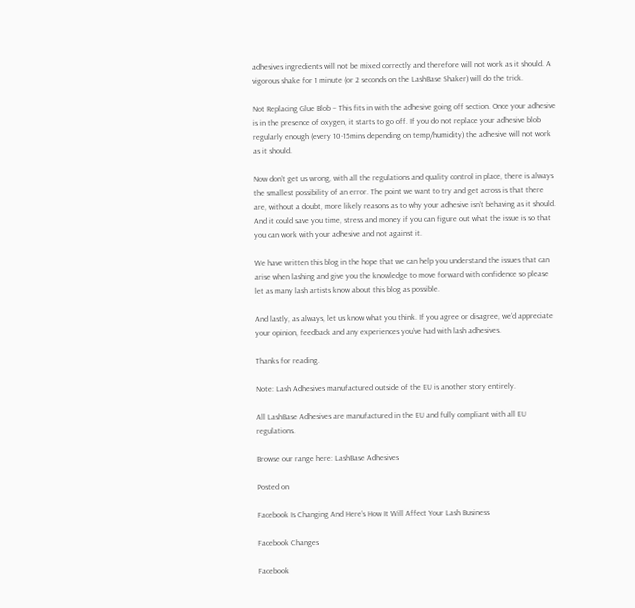adhesives ingredients will not be mixed correctly and therefore will not work as it should. A vigorous shake for 1 minute (or 2 seconds on the LashBase Shaker) will do the trick.

Not Replacing Glue Blob – This fits in with the adhesive going off section. Once your adhesive is in the presence of oxygen, it starts to go off. If you do not replace your adhesive blob regularly enough (every 10-15mins depending on temp/humidity) the adhesive will not work as it should.

Now don’t get us wrong, with all the regulations and quality control in place, there is always the smallest possibility of an error. The point we want to try and get across is that there are, without a doubt, more likely reasons as to why your adhesive isn’t behaving as it should. And it could save you time, stress and money if you can figure out what the issue is so that you can work with your adhesive and not against it.

We have written this blog in the hope that we can help you understand the issues that can arise when lashing and give you the knowledge to move forward with confidence so please let as many lash artists know about this blog as possible.

And lastly, as always, let us know what you think. If you agree or disagree, we’d appreciate your opinion, feedback and any experiences you’ve had with lash adhesives.

Thanks for reading.

Note: Lash Adhesives manufactured outside of the EU is another story entirely.

All LashBase Adhesives are manufactured in the EU and fully compliant with all EU regulations.

Browse our range here: LashBase Adhesives

Posted on

Facebook Is Changing And Here’s How It Will Affect Your Lash Business

Facebook Changes

Facebook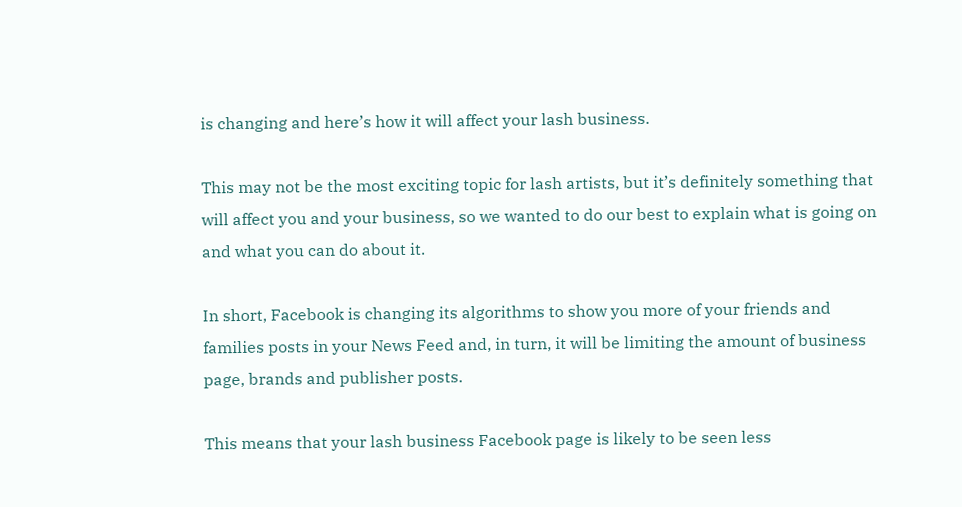is changing and here’s how it will affect your lash business.

This may not be the most exciting topic for lash artists, but it’s definitely something that will affect you and your business, so we wanted to do our best to explain what is going on and what you can do about it.

In short, Facebook is changing its algorithms to show you more of your friends and families posts in your News Feed and, in turn, it will be limiting the amount of business page, brands and publisher posts.

This means that your lash business Facebook page is likely to be seen less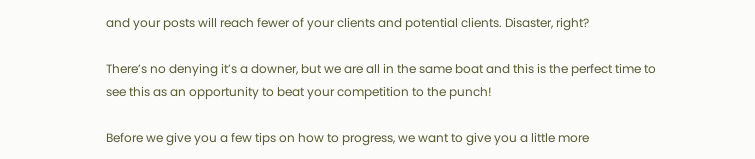and your posts will reach fewer of your clients and potential clients. Disaster, right?

There’s no denying it’s a downer, but we are all in the same boat and this is the perfect time to see this as an opportunity to beat your competition to the punch!

Before we give you a few tips on how to progress, we want to give you a little more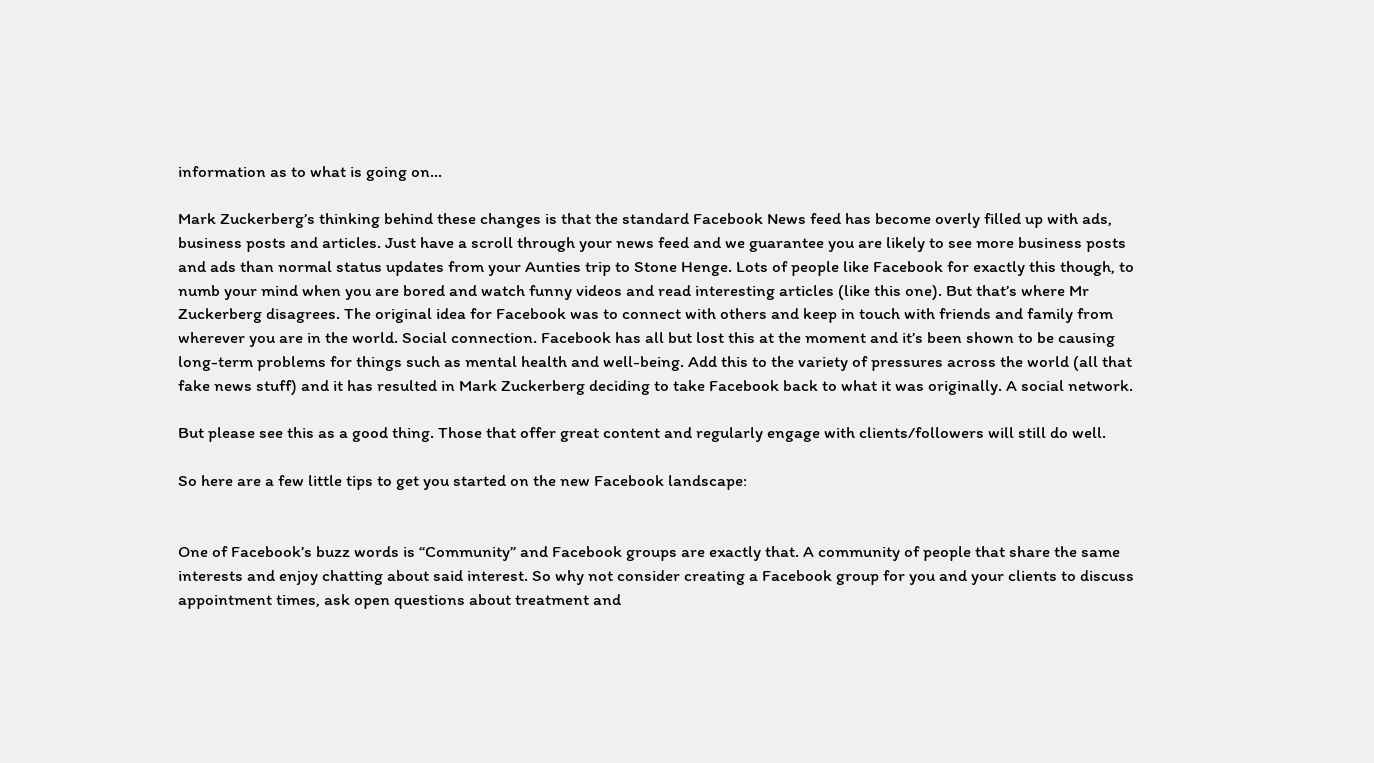information as to what is going on…

Mark Zuckerberg’s thinking behind these changes is that the standard Facebook News feed has become overly filled up with ads, business posts and articles. Just have a scroll through your news feed and we guarantee you are likely to see more business posts and ads than normal status updates from your Aunties trip to Stone Henge. Lots of people like Facebook for exactly this though, to numb your mind when you are bored and watch funny videos and read interesting articles (like this one). But that’s where Mr Zuckerberg disagrees. The original idea for Facebook was to connect with others and keep in touch with friends and family from wherever you are in the world. Social connection. Facebook has all but lost this at the moment and it’s been shown to be causing long-term problems for things such as mental health and well-being. Add this to the variety of pressures across the world (all that fake news stuff) and it has resulted in Mark Zuckerberg deciding to take Facebook back to what it was originally. A social network.

But please see this as a good thing. Those that offer great content and regularly engage with clients/followers will still do well.

So here are a few little tips to get you started on the new Facebook landscape:


One of Facebook’s buzz words is “Community” and Facebook groups are exactly that. A community of people that share the same interests and enjoy chatting about said interest. So why not consider creating a Facebook group for you and your clients to discuss appointment times, ask open questions about treatment and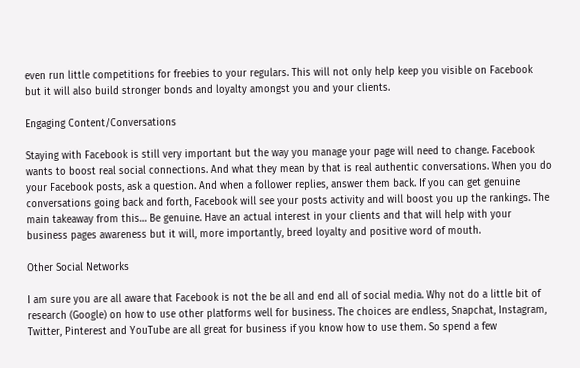even run little competitions for freebies to your regulars. This will not only help keep you visible on Facebook but it will also build stronger bonds and loyalty amongst you and your clients.

Engaging Content/Conversations

Staying with Facebook is still very important but the way you manage your page will need to change. Facebook wants to boost real social connections. And what they mean by that is real authentic conversations. When you do your Facebook posts, ask a question. And when a follower replies, answer them back. If you can get genuine conversations going back and forth, Facebook will see your posts activity and will boost you up the rankings. The main takeaway from this… Be genuine. Have an actual interest in your clients and that will help with your business pages awareness but it will, more importantly, breed loyalty and positive word of mouth.

Other Social Networks

I am sure you are all aware that Facebook is not the be all and end all of social media. Why not do a little bit of research (Google) on how to use other platforms well for business. The choices are endless, Snapchat, Instagram, Twitter, Pinterest and YouTube are all great for business if you know how to use them. So spend a few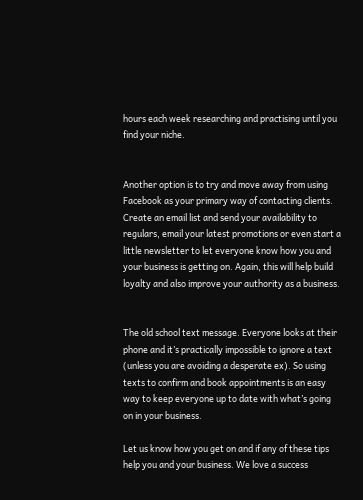hours each week researching and practising until you find your niche.


Another option is to try and move away from using Facebook as your primary way of contacting clients. Create an email list and send your availability to regulars, email your latest promotions or even start a little newsletter to let everyone know how you and your business is getting on. Again, this will help build loyalty and also improve your authority as a business.


The old school text message. Everyone looks at their phone and it’s practically impossible to ignore a text (unless you are avoiding a desperate ex). So using texts to confirm and book appointments is an easy way to keep everyone up to date with what’s going on in your business.

Let us know how you get on and if any of these tips help you and your business. We love a success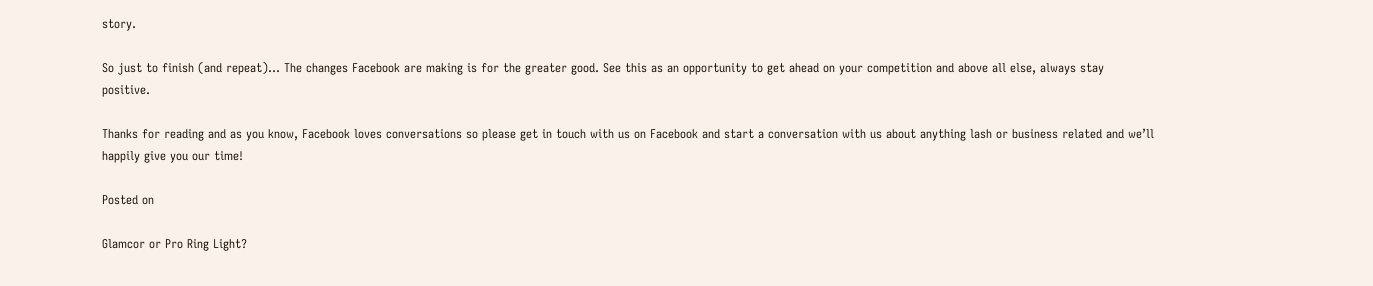story.

So just to finish (and repeat)… The changes Facebook are making is for the greater good. See this as an opportunity to get ahead on your competition and above all else, always stay positive.

Thanks for reading and as you know, Facebook loves conversations so please get in touch with us on Facebook and start a conversation with us about anything lash or business related and we’ll happily give you our time!

Posted on

Glamcor or Pro Ring Light?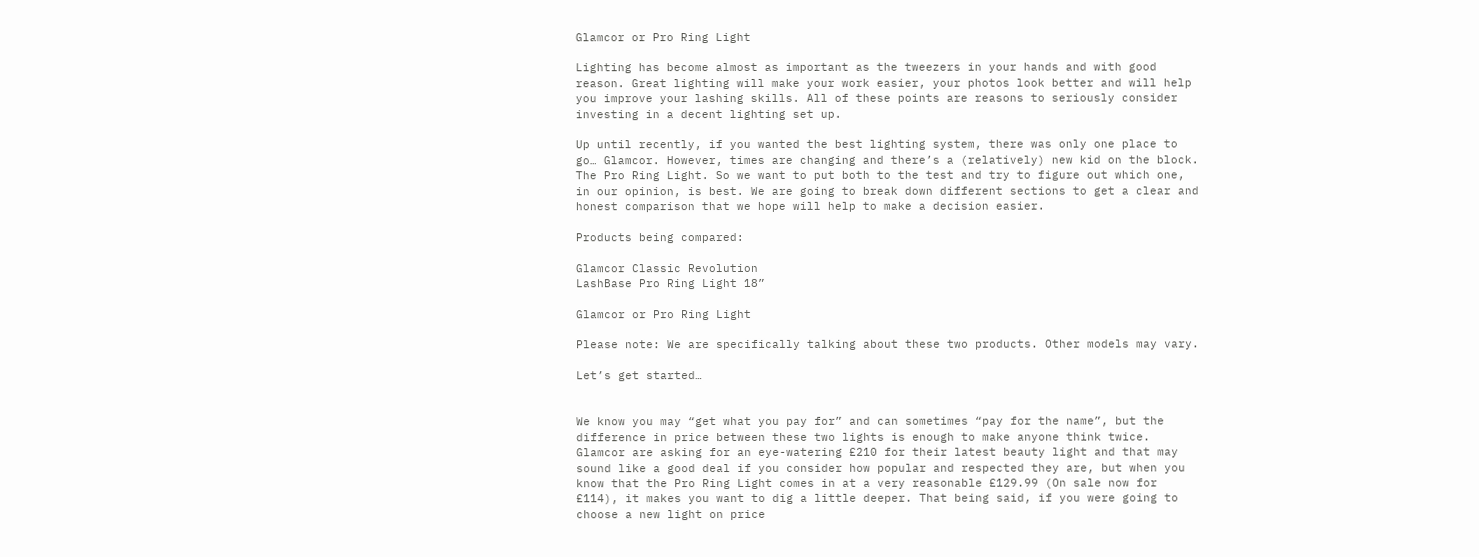Glamcor or Pro Ring Light

Lighting has become almost as important as the tweezers in your hands and with good reason. Great lighting will make your work easier, your photos look better and will help you improve your lashing skills. All of these points are reasons to seriously consider investing in a decent lighting set up.

Up until recently, if you wanted the best lighting system, there was only one place to go… Glamcor. However, times are changing and there’s a (relatively) new kid on the block. The Pro Ring Light. So we want to put both to the test and try to figure out which one, in our opinion, is best. We are going to break down different sections to get a clear and honest comparison that we hope will help to make a decision easier.

Products being compared:

Glamcor Classic Revolution
LashBase Pro Ring Light 18”

Glamcor or Pro Ring Light

Please note: We are specifically talking about these two products. Other models may vary.

Let’s get started…


We know you may “get what you pay for” and can sometimes “pay for the name”, but the difference in price between these two lights is enough to make anyone think twice. Glamcor are asking for an eye-watering £210 for their latest beauty light and that may sound like a good deal if you consider how popular and respected they are, but when you know that the Pro Ring Light comes in at a very reasonable £129.99 (On sale now for £114), it makes you want to dig a little deeper. That being said, if you were going to choose a new light on price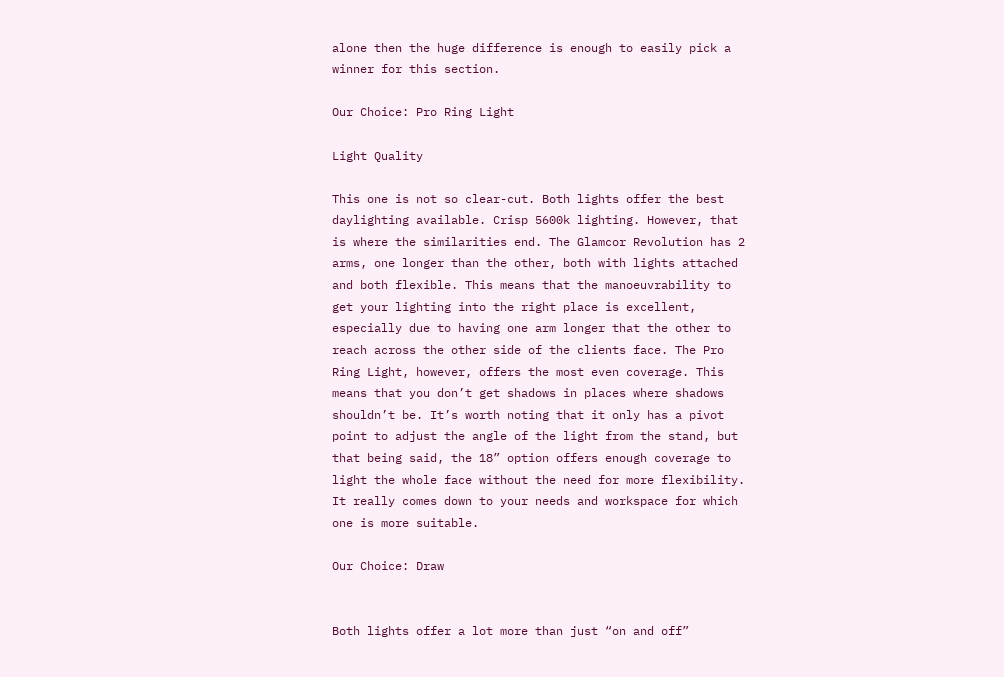alone then the huge difference is enough to easily pick a winner for this section.

Our Choice: Pro Ring Light

Light Quality

This one is not so clear-cut. Both lights offer the best daylighting available. Crisp 5600k lighting. However, that is where the similarities end. The Glamcor Revolution has 2 arms, one longer than the other, both with lights attached and both flexible. This means that the manoeuvrability to get your lighting into the right place is excellent, especially due to having one arm longer that the other to reach across the other side of the clients face. The Pro Ring Light, however, offers the most even coverage. This means that you don’t get shadows in places where shadows shouldn’t be. It’s worth noting that it only has a pivot point to adjust the angle of the light from the stand, but that being said, the 18” option offers enough coverage to light the whole face without the need for more flexibility. It really comes down to your needs and workspace for which one is more suitable.

Our Choice: Draw


Both lights offer a lot more than just “on and off”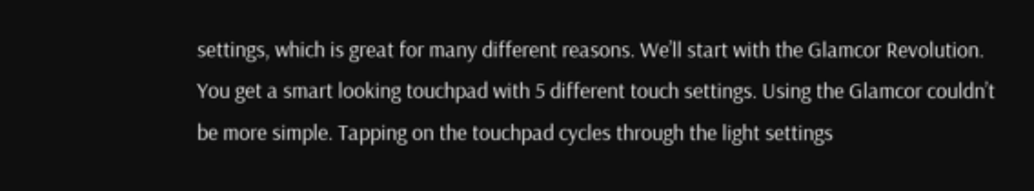settings, which is great for many different reasons. We’ll start with the Glamcor Revolution. You get a smart looking touchpad with 5 different touch settings. Using the Glamcor couldn’t be more simple. Tapping on the touchpad cycles through the light settings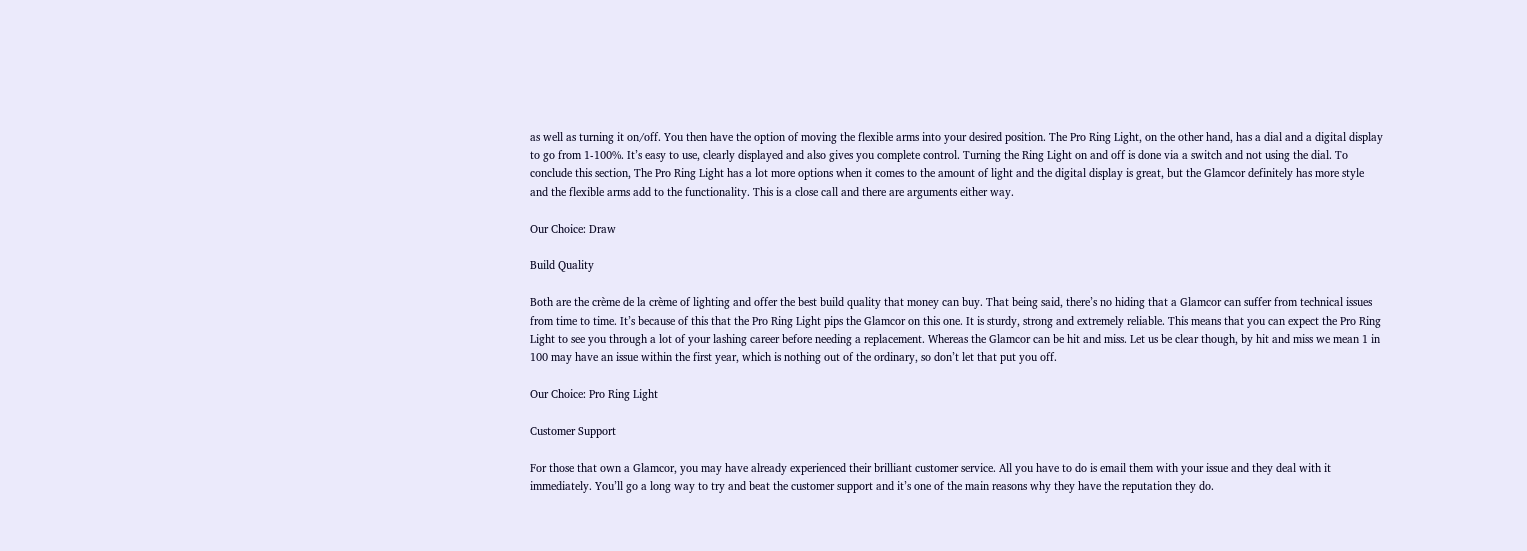as well as turning it on/off. You then have the option of moving the flexible arms into your desired position. The Pro Ring Light, on the other hand, has a dial and a digital display to go from 1-100%. It’s easy to use, clearly displayed and also gives you complete control. Turning the Ring Light on and off is done via a switch and not using the dial. To conclude this section, The Pro Ring Light has a lot more options when it comes to the amount of light and the digital display is great, but the Glamcor definitely has more style and the flexible arms add to the functionality. This is a close call and there are arguments either way.

Our Choice: Draw

Build Quality

Both are the crème de la crème of lighting and offer the best build quality that money can buy. That being said, there’s no hiding that a Glamcor can suffer from technical issues from time to time. It’s because of this that the Pro Ring Light pips the Glamcor on this one. It is sturdy, strong and extremely reliable. This means that you can expect the Pro Ring Light to see you through a lot of your lashing career before needing a replacement. Whereas the Glamcor can be hit and miss. Let us be clear though, by hit and miss we mean 1 in 100 may have an issue within the first year, which is nothing out of the ordinary, so don’t let that put you off.

Our Choice: Pro Ring Light

Customer Support

For those that own a Glamcor, you may have already experienced their brilliant customer service. All you have to do is email them with your issue and they deal with it immediately. You’ll go a long way to try and beat the customer support and it’s one of the main reasons why they have the reputation they do.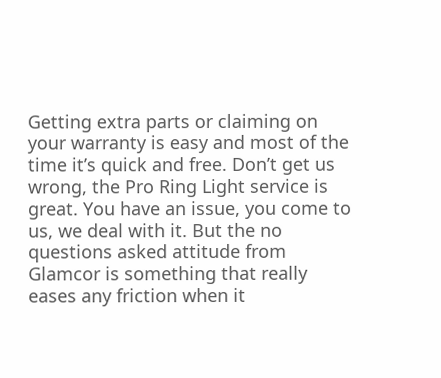Getting extra parts or claiming on your warranty is easy and most of the time it’s quick and free. Don’t get us wrong, the Pro Ring Light service is great. You have an issue, you come to us, we deal with it. But the no questions asked attitude from Glamcor is something that really eases any friction when it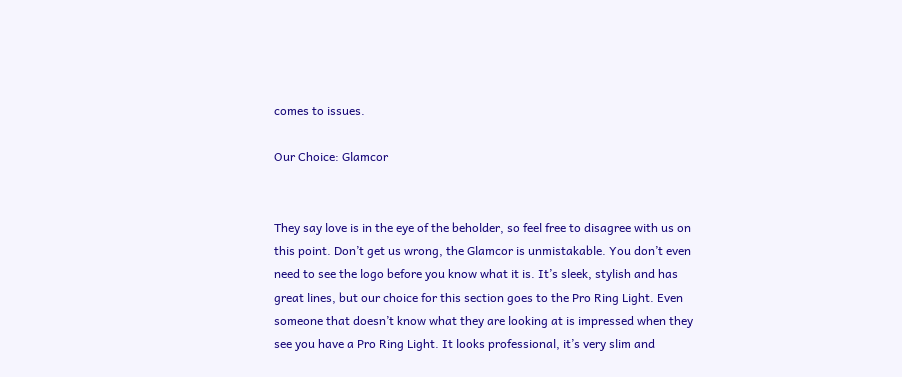comes to issues.

Our Choice: Glamcor


They say love is in the eye of the beholder, so feel free to disagree with us on this point. Don’t get us wrong, the Glamcor is unmistakable. You don’t even need to see the logo before you know what it is. It’s sleek, stylish and has great lines, but our choice for this section goes to the Pro Ring Light. Even someone that doesn’t know what they are looking at is impressed when they see you have a Pro Ring Light. It looks professional, it’s very slim and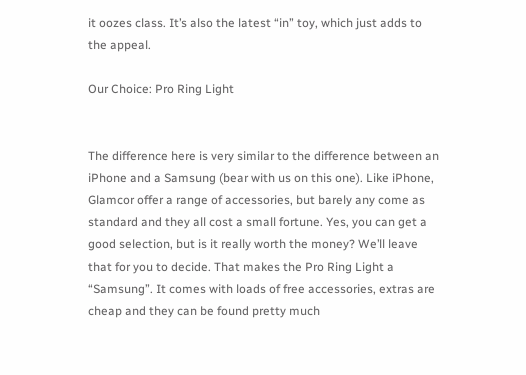it oozes class. It’s also the latest “in” toy, which just adds to the appeal.

Our Choice: Pro Ring Light


The difference here is very similar to the difference between an iPhone and a Samsung (bear with us on this one). Like iPhone, Glamcor offer a range of accessories, but barely any come as standard and they all cost a small fortune. Yes, you can get a good selection, but is it really worth the money? We’ll leave that for you to decide. That makes the Pro Ring Light a “Samsung”. It comes with loads of free accessories, extras are cheap and they can be found pretty much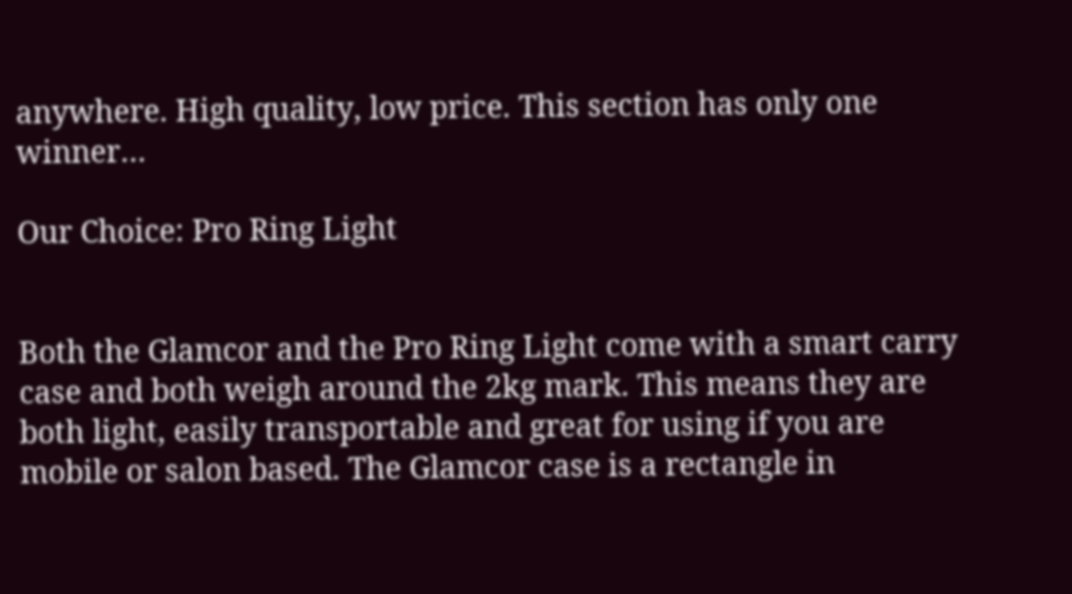anywhere. High quality, low price. This section has only one winner…

Our Choice: Pro Ring Light


Both the Glamcor and the Pro Ring Light come with a smart carry case and both weigh around the 2kg mark. This means they are both light, easily transportable and great for using if you are mobile or salon based. The Glamcor case is a rectangle in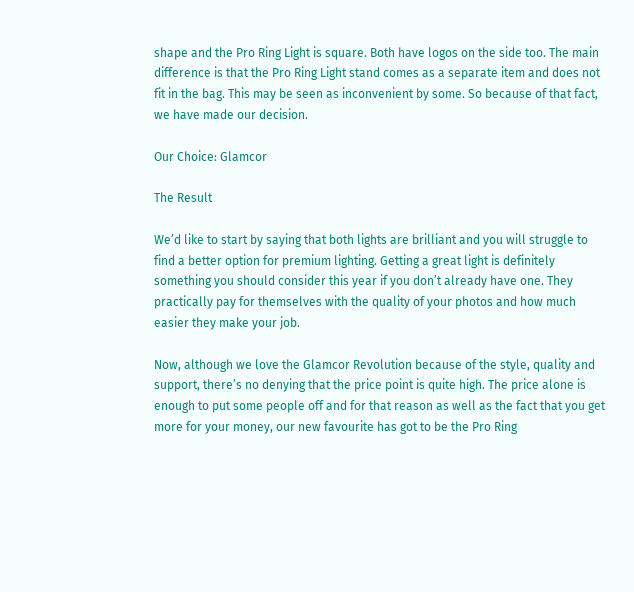shape and the Pro Ring Light is square. Both have logos on the side too. The main difference is that the Pro Ring Light stand comes as a separate item and does not fit in the bag. This may be seen as inconvenient by some. So because of that fact, we have made our decision.

Our Choice: Glamcor

The Result

We’d like to start by saying that both lights are brilliant and you will struggle to find a better option for premium lighting. Getting a great light is definitely something you should consider this year if you don’t already have one. They practically pay for themselves with the quality of your photos and how much easier they make your job.

Now, although we love the Glamcor Revolution because of the style, quality and support, there’s no denying that the price point is quite high. The price alone is enough to put some people off and for that reason as well as the fact that you get more for your money, our new favourite has got to be the Pro Ring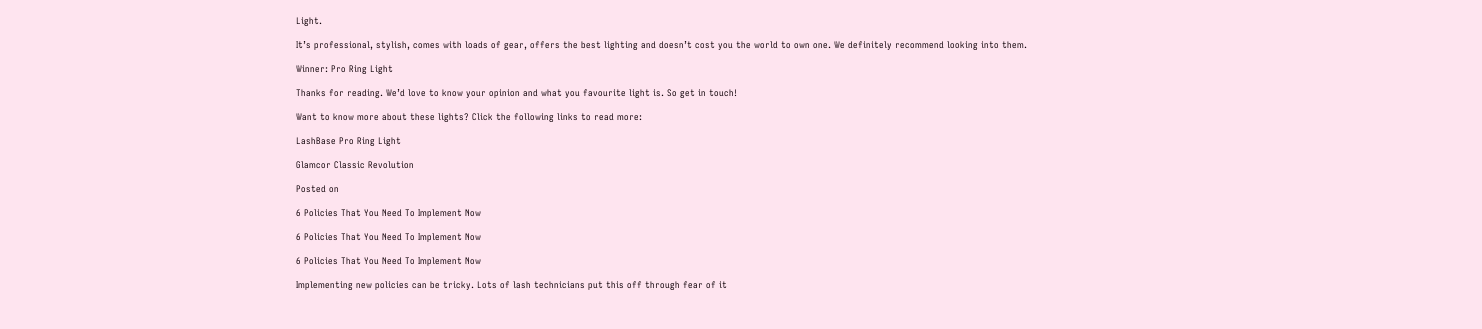Light.

It’s professional, stylish, comes with loads of gear, offers the best lighting and doesn’t cost you the world to own one. We definitely recommend looking into them.

Winner: Pro Ring Light

Thanks for reading. We’d love to know your opinion and what you favourite light is. So get in touch!

Want to know more about these lights? Click the following links to read more:

LashBase Pro Ring Light

Glamcor Classic Revolution

Posted on

6 Policies That You Need To Implement Now

6 Policies That You Need To Implement Now

6 Policies That You Need To Implement Now

Implementing new policies can be tricky. Lots of lash technicians put this off through fear of it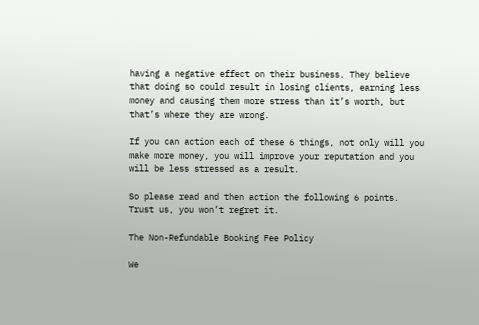having a negative effect on their business. They believe that doing so could result in losing clients, earning less money and causing them more stress than it’s worth, but that’s where they are wrong.

If you can action each of these 6 things, not only will you make more money, you will improve your reputation and you will be less stressed as a result.

So please read and then action the following 6 points. Trust us, you won’t regret it.

The Non-Refundable Booking Fee Policy

We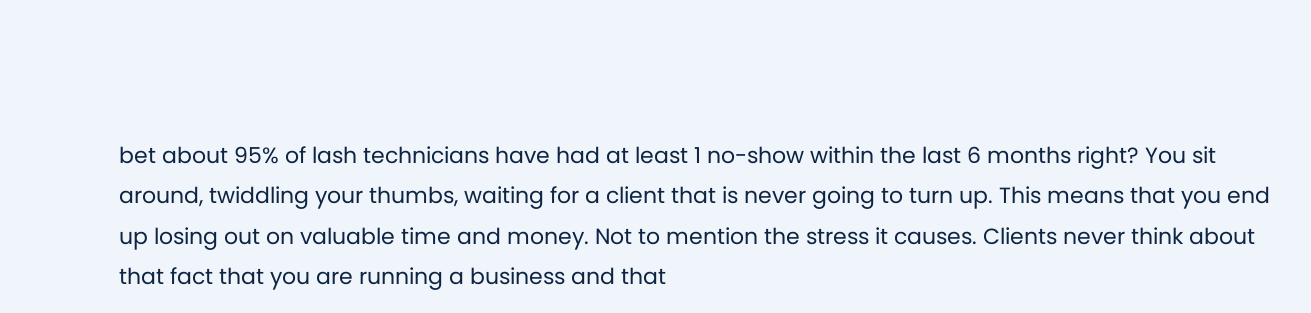bet about 95% of lash technicians have had at least 1 no-show within the last 6 months right? You sit around, twiddling your thumbs, waiting for a client that is never going to turn up. This means that you end up losing out on valuable time and money. Not to mention the stress it causes. Clients never think about that fact that you are running a business and that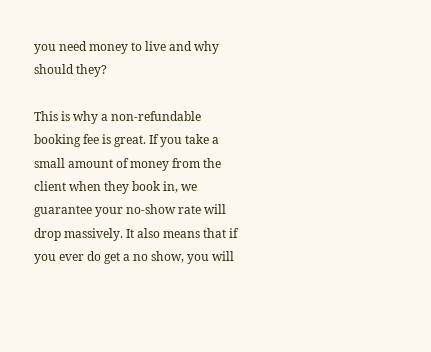you need money to live and why should they?

This is why a non-refundable booking fee is great. If you take a small amount of money from the client when they book in, we guarantee your no-show rate will drop massively. It also means that if you ever do get a no show, you will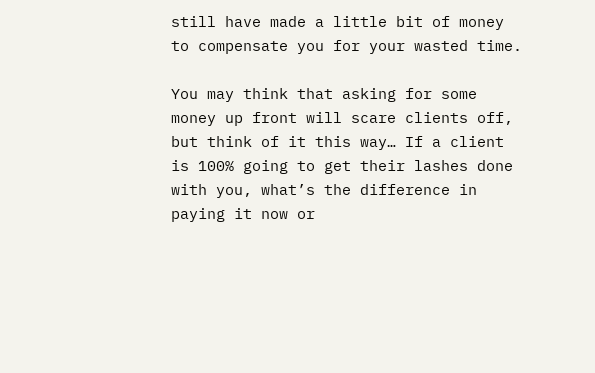still have made a little bit of money to compensate you for your wasted time.

You may think that asking for some money up front will scare clients off, but think of it this way… If a client is 100% going to get their lashes done with you, what’s the difference in paying it now or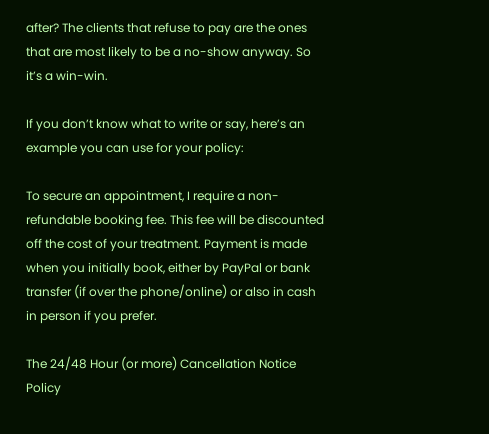after? The clients that refuse to pay are the ones that are most likely to be a no-show anyway. So it’s a win-win.

If you don’t know what to write or say, here’s an example you can use for your policy:

To secure an appointment, I require a non-refundable booking fee. This fee will be discounted off the cost of your treatment. Payment is made when you initially book, either by PayPal or bank transfer (if over the phone/online) or also in cash in person if you prefer.

The 24/48 Hour (or more) Cancellation Notice Policy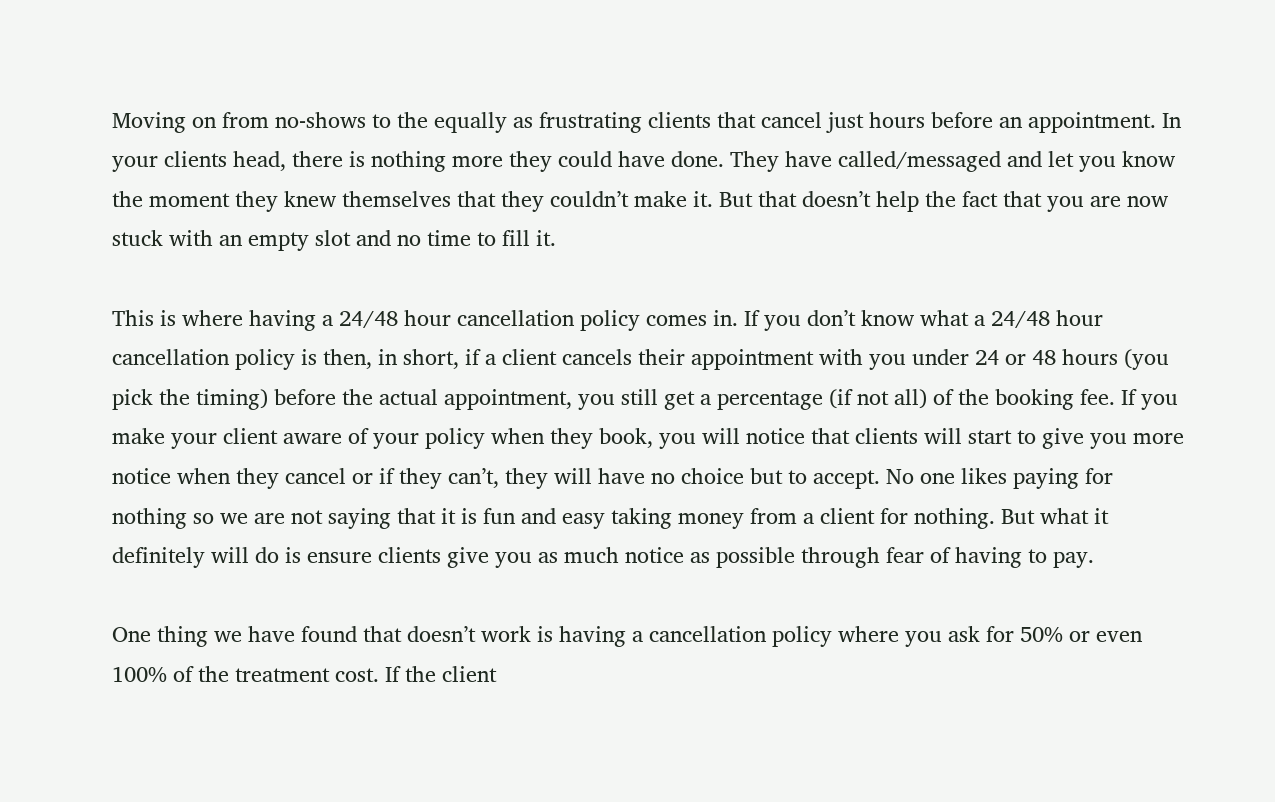Moving on from no-shows to the equally as frustrating clients that cancel just hours before an appointment. In your clients head, there is nothing more they could have done. They have called/messaged and let you know the moment they knew themselves that they couldn’t make it. But that doesn’t help the fact that you are now stuck with an empty slot and no time to fill it.

This is where having a 24/48 hour cancellation policy comes in. If you don’t know what a 24/48 hour cancellation policy is then, in short, if a client cancels their appointment with you under 24 or 48 hours (you pick the timing) before the actual appointment, you still get a percentage (if not all) of the booking fee. If you make your client aware of your policy when they book, you will notice that clients will start to give you more notice when they cancel or if they can’t, they will have no choice but to accept. No one likes paying for nothing so we are not saying that it is fun and easy taking money from a client for nothing. But what it definitely will do is ensure clients give you as much notice as possible through fear of having to pay.

One thing we have found that doesn’t work is having a cancellation policy where you ask for 50% or even 100% of the treatment cost. If the client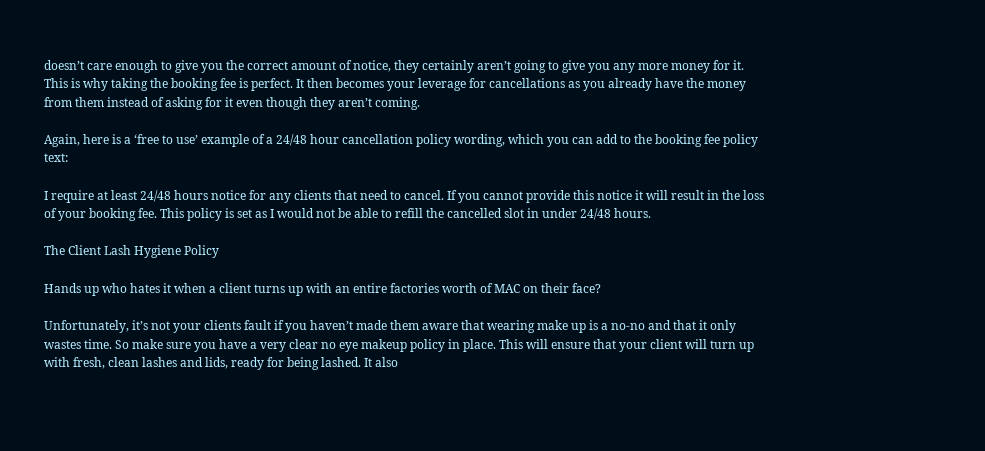doesn’t care enough to give you the correct amount of notice, they certainly aren’t going to give you any more money for it. This is why taking the booking fee is perfect. It then becomes your leverage for cancellations as you already have the money from them instead of asking for it even though they aren’t coming.

Again, here is a ‘free to use’ example of a 24/48 hour cancellation policy wording, which you can add to the booking fee policy text:

I require at least 24/48 hours notice for any clients that need to cancel. If you cannot provide this notice it will result in the loss of your booking fee. This policy is set as I would not be able to refill the cancelled slot in under 24/48 hours.

The Client Lash Hygiene Policy

Hands up who hates it when a client turns up with an entire factories worth of MAC on their face?

Unfortunately, it’s not your clients fault if you haven’t made them aware that wearing make up is a no-no and that it only wastes time. So make sure you have a very clear no eye makeup policy in place. This will ensure that your client will turn up with fresh, clean lashes and lids, ready for being lashed. It also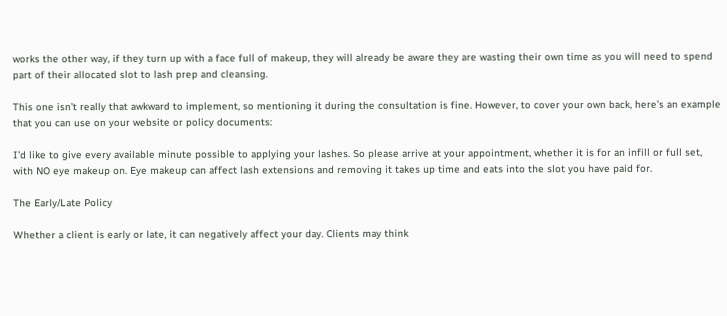works the other way, if they turn up with a face full of makeup, they will already be aware they are wasting their own time as you will need to spend part of their allocated slot to lash prep and cleansing.

This one isn’t really that awkward to implement, so mentioning it during the consultation is fine. However, to cover your own back, here’s an example that you can use on your website or policy documents:

I’d like to give every available minute possible to applying your lashes. So please arrive at your appointment, whether it is for an infill or full set, with NO eye makeup on. Eye makeup can affect lash extensions and removing it takes up time and eats into the slot you have paid for.

The Early/Late Policy

Whether a client is early or late, it can negatively affect your day. Clients may think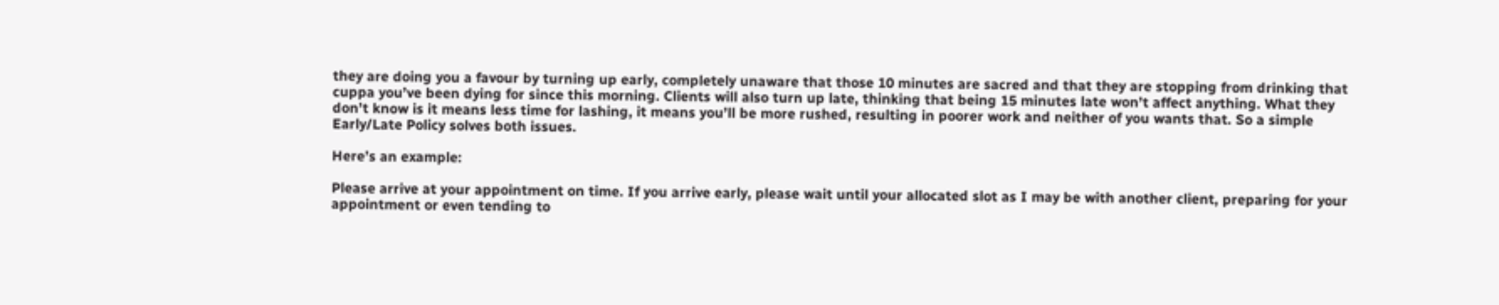they are doing you a favour by turning up early, completely unaware that those 10 minutes are sacred and that they are stopping from drinking that cuppa you’ve been dying for since this morning. Clients will also turn up late, thinking that being 15 minutes late won’t affect anything. What they don’t know is it means less time for lashing, it means you’ll be more rushed, resulting in poorer work and neither of you wants that. So a simple Early/Late Policy solves both issues.

Here’s an example:

Please arrive at your appointment on time. If you arrive early, please wait until your allocated slot as I may be with another client, preparing for your appointment or even tending to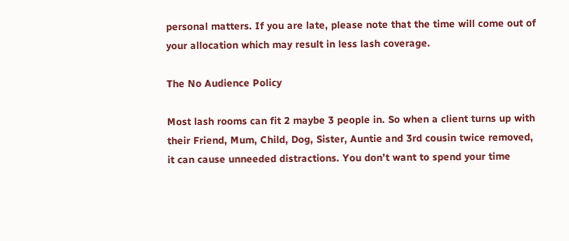personal matters. If you are late, please note that the time will come out of your allocation which may result in less lash coverage.

The No Audience Policy

Most lash rooms can fit 2 maybe 3 people in. So when a client turns up with their Friend, Mum, Child, Dog, Sister, Auntie and 3rd cousin twice removed, it can cause unneeded distractions. You don’t want to spend your time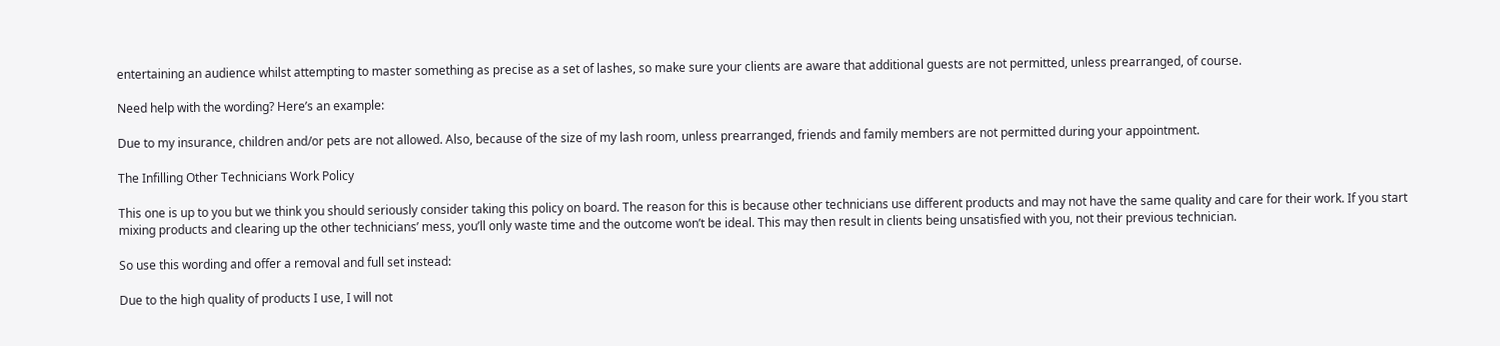entertaining an audience whilst attempting to master something as precise as a set of lashes, so make sure your clients are aware that additional guests are not permitted, unless prearranged, of course.

Need help with the wording? Here’s an example:

Due to my insurance, children and/or pets are not allowed. Also, because of the size of my lash room, unless prearranged, friends and family members are not permitted during your appointment.

The Infilling Other Technicians Work Policy

This one is up to you but we think you should seriously consider taking this policy on board. The reason for this is because other technicians use different products and may not have the same quality and care for their work. If you start mixing products and clearing up the other technicians’ mess, you’ll only waste time and the outcome won’t be ideal. This may then result in clients being unsatisfied with you, not their previous technician.

So use this wording and offer a removal and full set instead:

Due to the high quality of products I use, I will not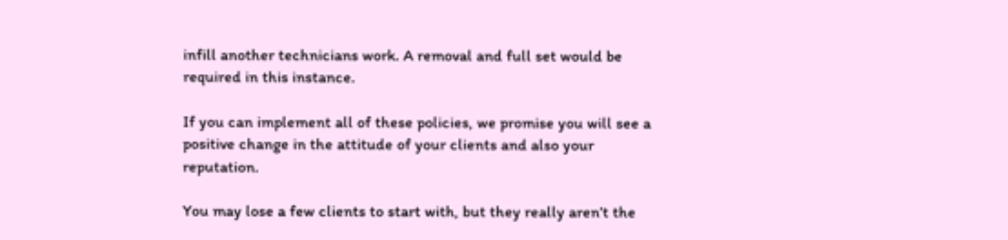infill another technicians work. A removal and full set would be required in this instance.

If you can implement all of these policies, we promise you will see a positive change in the attitude of your clients and also your reputation.

You may lose a few clients to start with, but they really aren’t the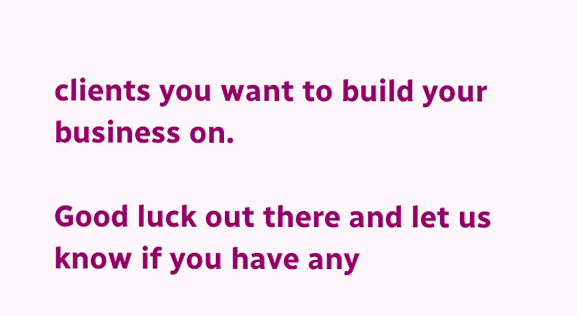clients you want to build your business on.

Good luck out there and let us know if you have any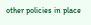other policies in place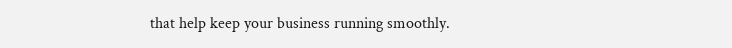that help keep your business running smoothly.